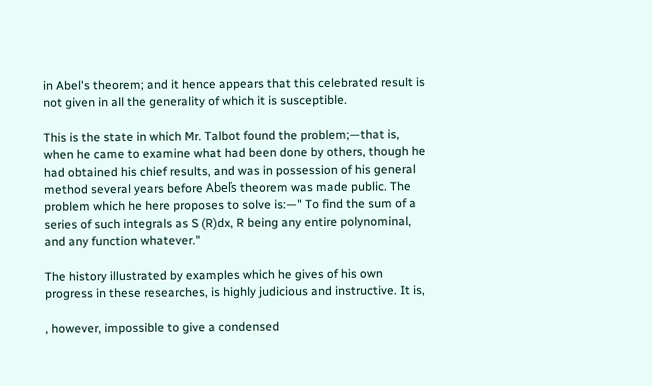in Abel's theorem; and it hence appears that this celebrated result is not given in all the generality of which it is susceptible.

This is the state in which Mr. Talbot found the problem;—that is, when he came to examine what had been done by others, though he had obtained his chief results, and was in possession of his general method several years before Abeľs theorem was made public. The problem which he here proposes to solve is:—" To find the sum of a series of such integrals as S (R)dx, R being any entire polynominal, and any function whatever."

The history illustrated by examples which he gives of his own progress in these researches, is highly judicious and instructive. It is,

, however, impossible to give a condensed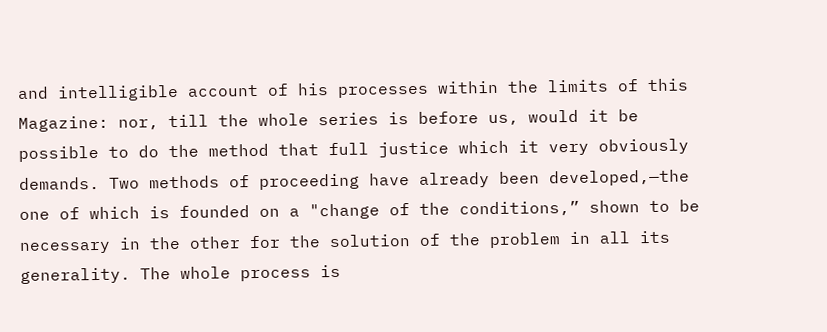and intelligible account of his processes within the limits of this Magazine: nor, till the whole series is before us, would it be possible to do the method that full justice which it very obviously demands. Two methods of proceeding have already been developed,—the one of which is founded on a "change of the conditions,” shown to be necessary in the other for the solution of the problem in all its generality. The whole process is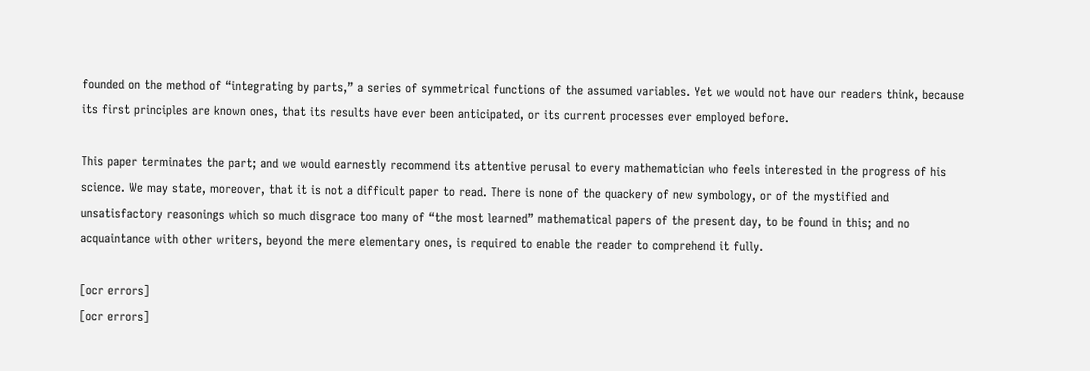founded on the method of “integrating by parts,” a series of symmetrical functions of the assumed variables. Yet we would not have our readers think, because its first principles are known ones, that its results have ever been anticipated, or its current processes ever employed before.

This paper terminates the part; and we would earnestly recommend its attentive perusal to every mathematician who feels interested in the progress of his science. We may state, moreover, that it is not a difficult paper to read. There is none of the quackery of new symbology, or of the mystified and unsatisfactory reasonings which so much disgrace too many of “the most learned” mathematical papers of the present day, to be found in this; and no acquaintance with other writers, beyond the mere elementary ones, is required to enable the reader to comprehend it fully.

[ocr errors]
[ocr errors]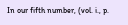In our fifth number, (vol. i., p.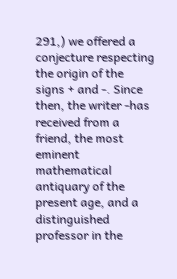291,) we offered a conjecture respecting the origin of the signs + and -. Since then, the writer -has received from a friend, the most eminent mathematical antiquary of the present age, and a distinguished professor in the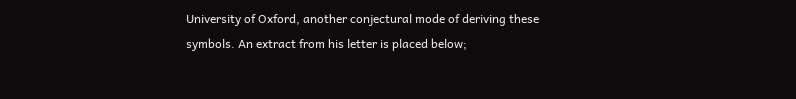University of Oxford, another conjectural mode of deriving these symbols. An extract from his letter is placed below;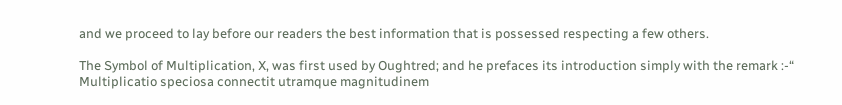and we proceed to lay before our readers the best information that is possessed respecting a few others.

The Symbol of Multiplication, X, was first used by Oughtred; and he prefaces its introduction simply with the remark :-“ Multiplicatio speciosa connectit utramque magnitudinem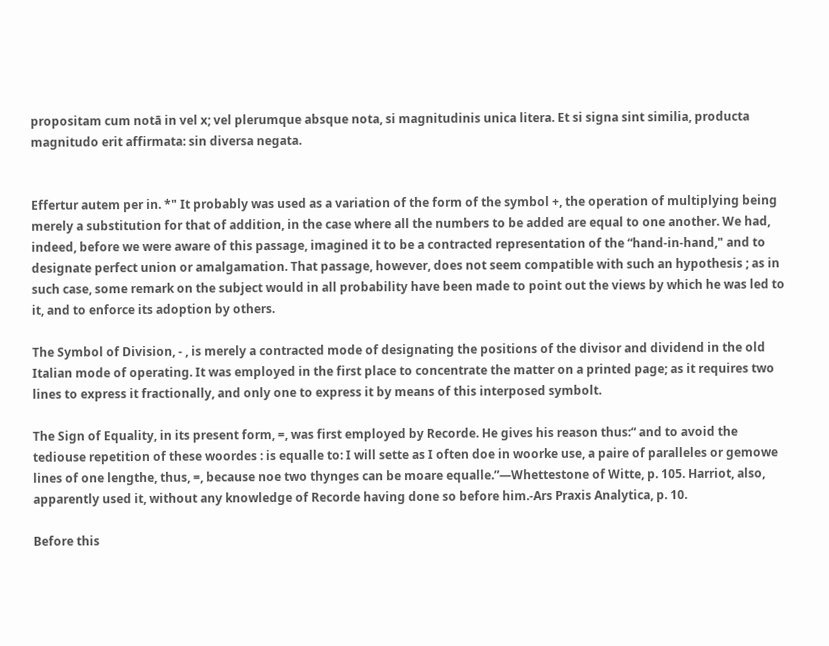propositam cum notā in vel x; vel plerumque absque nota, si magnitudinis unica litera. Et si signa sint similia, producta magnitudo erit affirmata: sin diversa negata.


Effertur autem per in. *" It probably was used as a variation of the form of the symbol +, the operation of multiplying being merely a substitution for that of addition, in the case where all the numbers to be added are equal to one another. We had, indeed, before we were aware of this passage, imagined it to be a contracted representation of the “hand-in-hand," and to designate perfect union or amalgamation. That passage, however, does not seem compatible with such an hypothesis ; as in such case, some remark on the subject would in all probability have been made to point out the views by which he was led to it, and to enforce its adoption by others.

The Symbol of Division, - , is merely a contracted mode of designating the positions of the divisor and dividend in the old Italian mode of operating. It was employed in the first place to concentrate the matter on a printed page; as it requires two lines to express it fractionally, and only one to express it by means of this interposed symbolt.

The Sign of Equality, in its present form, =, was first employed by Recorde. He gives his reason thus:“ and to avoid the tediouse repetition of these woordes : is equalle to: I will sette as I often doe in woorke use, a paire of paralleles or gemowe lines of one lengthe, thus, =, because noe two thynges can be moare equalle.”—Whettestone of Witte, p. 105. Harriot, also, apparently used it, without any knowledge of Recorde having done so before him.-Ars Praxis Analytica, p. 10.

Before this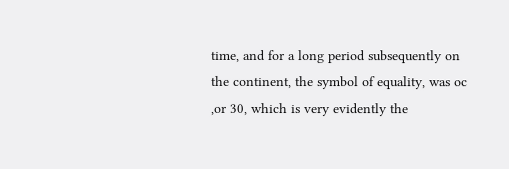time, and for a long period subsequently on the continent, the symbol of equality, was oc ,or 30, which is very evidently the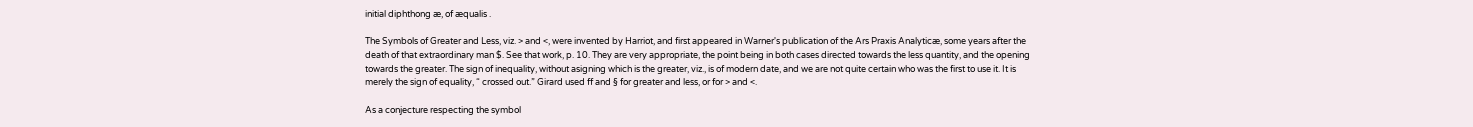initial diphthong æ, of æqualis .

The Symbols of Greater and Less, viz. > and <, were invented by Harriot, and first appeared in Warner's publication of the Ars Praxis Analyticæ, some years after the death of that extraordinary man $. See that work, p. 10. They are very appropriate, the point being in both cases directed towards the less quantity, and the opening towards the greater. The sign of inequality, without asigning which is the greater, viz., is of modern date, and we are not quite certain who was the first to use it. It is merely the sign of equality, “ crossed out.” Girard used ff and § for greater and less, or for > and <.

As a conjecture respecting the symbol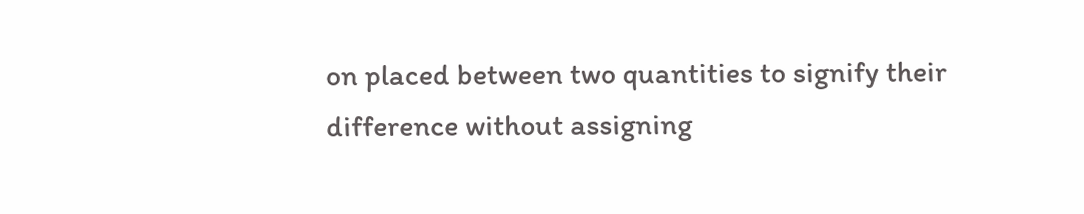on placed between two quantities to signify their difference without assigning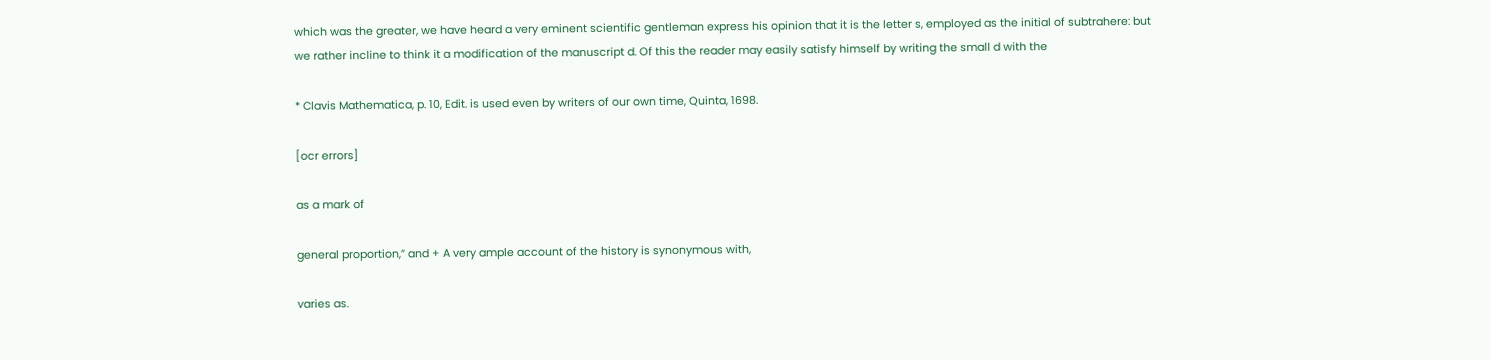which was the greater, we have heard a very eminent scientific gentleman express his opinion that it is the letter s, employed as the initial of subtrahere: but we rather incline to think it a modification of the manuscript d. Of this the reader may easily satisfy himself by writing the small d with the

* Clavis Mathematica, p. 10, Edit. is used even by writers of our own time, Quinta, 1698.

[ocr errors]

as a mark of

general proportion,” and + A very ample account of the history is synonymous with,

varies as.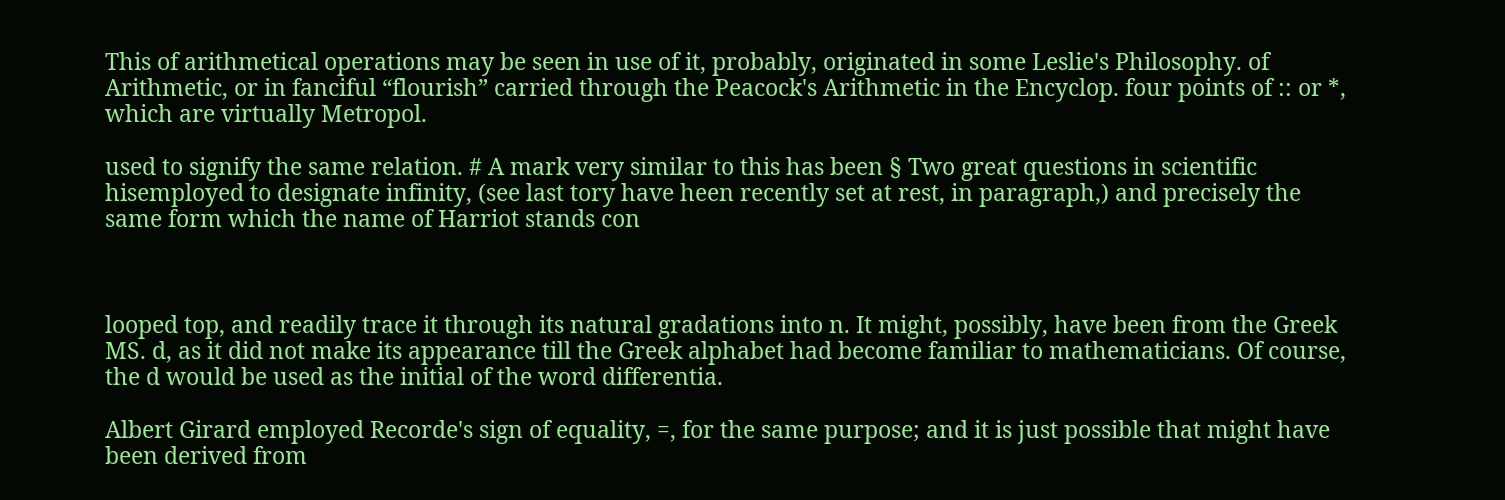This of arithmetical operations may be seen in use of it, probably, originated in some Leslie's Philosophy. of Arithmetic, or in fanciful “flourish” carried through the Peacock's Arithmetic in the Encyclop. four points of :: or *, which are virtually Metropol.

used to signify the same relation. # A mark very similar to this has been § Two great questions in scientific hisemployed to designate infinity, (see last tory have heen recently set at rest, in paragraph,) and precisely the same form which the name of Harriot stands con



looped top, and readily trace it through its natural gradations into n. It might, possibly, have been from the Greek MS. d, as it did not make its appearance till the Greek alphabet had become familiar to mathematicians. Of course, the d would be used as the initial of the word differentia.

Albert Girard employed Recorde's sign of equality, =, for the same purpose; and it is just possible that might have been derived from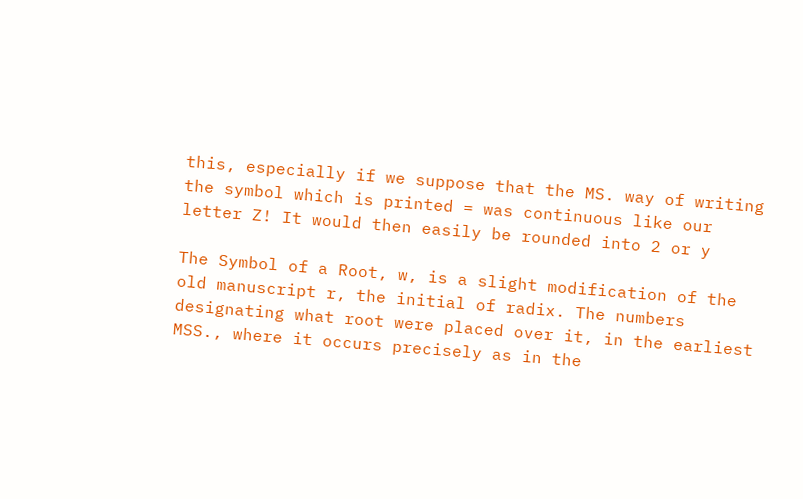this, especially if we suppose that the MS. way of writing the symbol which is printed = was continuous like our letter Z! It would then easily be rounded into 2 or y

The Symbol of a Root, w, is a slight modification of the old manuscript r, the initial of radix. The numbers designating what root were placed over it, in the earliest MSS., where it occurs precisely as in the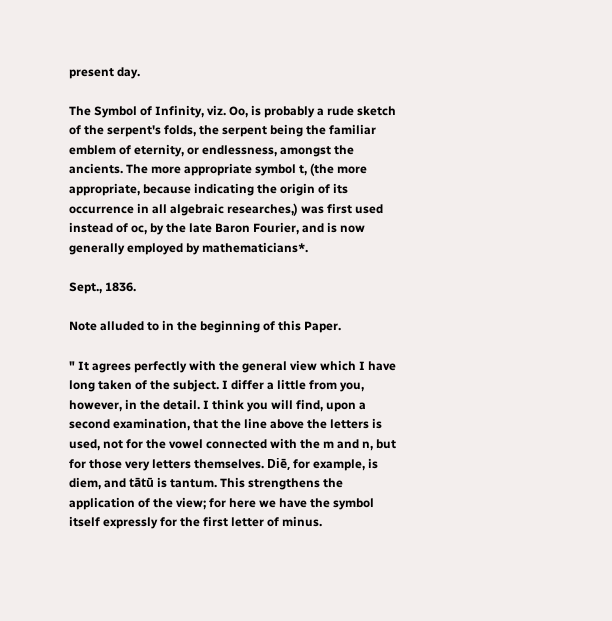present day.

The Symbol of Infinity, viz. Oo, is probably a rude sketch of the serpent's folds, the serpent being the familiar emblem of eternity, or endlessness, amongst the ancients. The more appropriate symbol t, (the more appropriate, because indicating the origin of its occurrence in all algebraic researches,) was first used instead of oc, by the late Baron Fourier, and is now generally employed by mathematicians*.

Sept., 1836.

Note alluded to in the beginning of this Paper.

" It agrees perfectly with the general view which I have long taken of the subject. I differ a little from you, however, in the detail. I think you will find, upon a second examination, that the line above the letters is used, not for the vowel connected with the m and n, but for those very letters themselves. Diē, for example, is diem, and tātū is tantum. This strengthens the application of the view; for here we have the symbol itself expressly for the first letter of minus.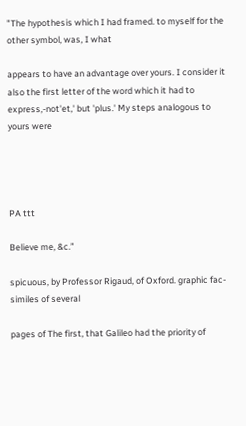"The hypothesis which I had framed. to myself for the other symbol, was, I what

appears to have an advantage over yours. I consider it also the first letter of the word which it had to express,-not'et,' but 'plus.' My steps analogous to yours were




PA ttt

Believe me, &c.”

spicuous, by Professor Rigaud, of Oxford. graphic fac-similes of several

pages of The first, that Galileo had the priority of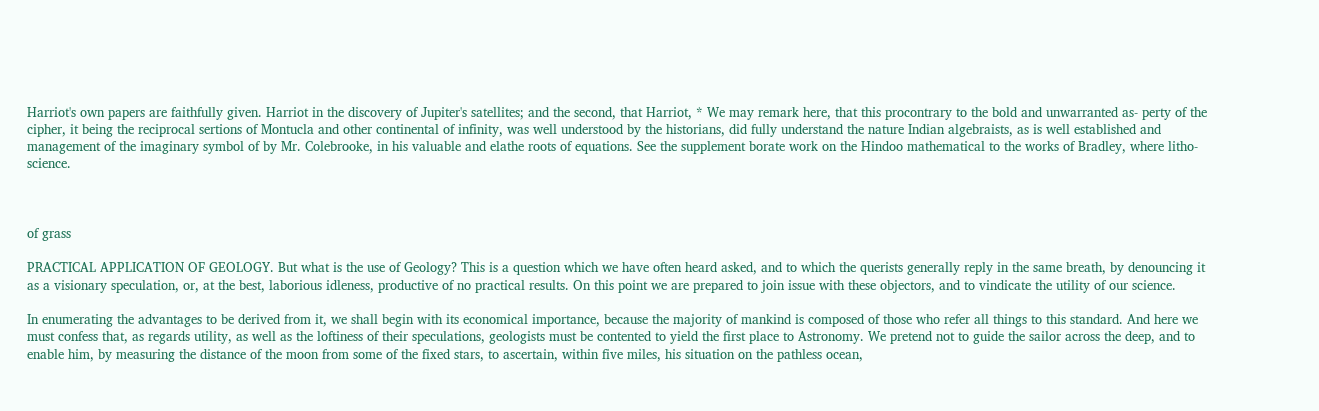Harriot's own papers are faithfully given. Harriot in the discovery of Jupiter's satellites; and the second, that Harriot, * We may remark here, that this procontrary to the bold and unwarranted as- perty of the cipher, it being the reciprocal sertions of Montucla and other continental of infinity, was well understood by the historians, did fully understand the nature Indian algebraists, as is well established and management of the imaginary symbol of by Mr. Colebrooke, in his valuable and elathe roots of equations. See the supplement borate work on the Hindoo mathematical to the works of Bradley, where litho-science.



of grass

PRACTICAL APPLICATION OF GEOLOGY. But what is the use of Geology? This is a question which we have often heard asked, and to which the querists generally reply in the same breath, by denouncing it as a visionary speculation, or, at the best, laborious idleness, productive of no practical results. On this point we are prepared to join issue with these objectors, and to vindicate the utility of our science.

In enumerating the advantages to be derived from it, we shall begin with its economical importance, because the majority of mankind is composed of those who refer all things to this standard. And here we must confess that, as regards utility, as well as the loftiness of their speculations, geologists must be contented to yield the first place to Astronomy. We pretend not to guide the sailor across the deep, and to enable him, by measuring the distance of the moon from some of the fixed stars, to ascertain, within five miles, his situation on the pathless ocean,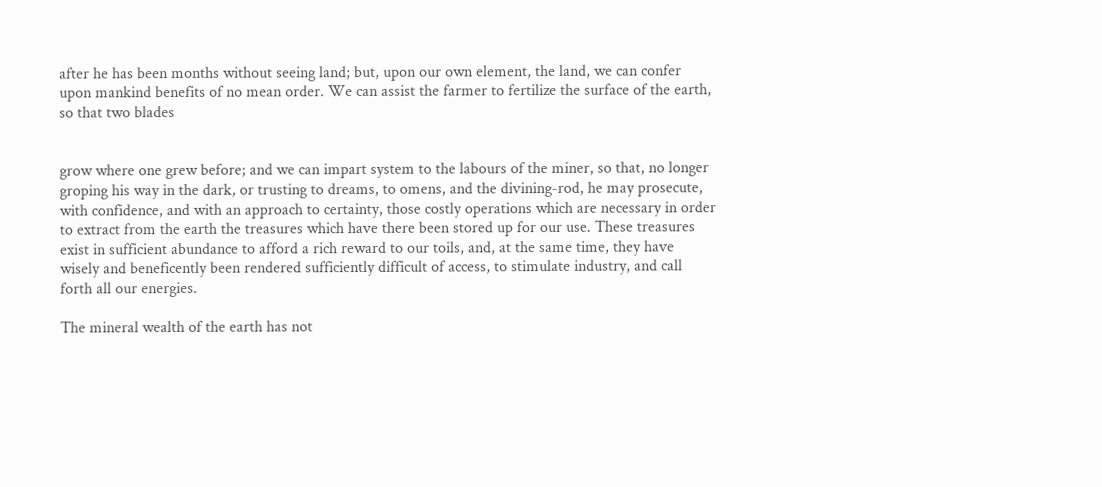after he has been months without seeing land; but, upon our own element, the land, we can confer upon mankind benefits of no mean order. We can assist the farmer to fertilize the surface of the earth, so that two blades


grow where one grew before; and we can impart system to the labours of the miner, so that, no longer groping his way in the dark, or trusting to dreams, to omens, and the divining-rod, he may prosecute, with confidence, and with an approach to certainty, those costly operations which are necessary in order to extract from the earth the treasures which have there been stored up for our use. These treasures exist in sufficient abundance to afford a rich reward to our toils, and, at the same time, they have wisely and beneficently been rendered sufficiently difficult of access, to stimulate industry, and call forth all our energies.

The mineral wealth of the earth has not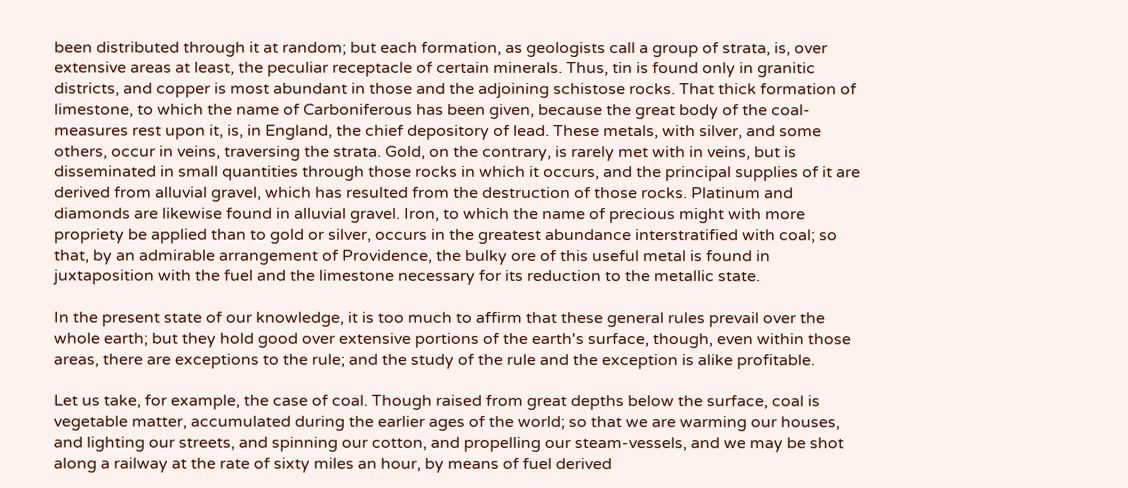been distributed through it at random; but each formation, as geologists call a group of strata, is, over extensive areas at least, the peculiar receptacle of certain minerals. Thus, tin is found only in granitic districts, and copper is most abundant in those and the adjoining schistose rocks. That thick formation of limestone, to which the name of Carboniferous has been given, because the great body of the coal-measures rest upon it, is, in England, the chief depository of lead. These metals, with silver, and some others, occur in veins, traversing the strata. Gold, on the contrary, is rarely met with in veins, but is disseminated in small quantities through those rocks in which it occurs, and the principal supplies of it are derived from alluvial gravel, which has resulted from the destruction of those rocks. Platinum and diamonds are likewise found in alluvial gravel. Iron, to which the name of precious might with more propriety be applied than to gold or silver, occurs in the greatest abundance interstratified with coal; so that, by an admirable arrangement of Providence, the bulky ore of this useful metal is found in juxtaposition with the fuel and the limestone necessary for its reduction to the metallic state.

In the present state of our knowledge, it is too much to affirm that these general rules prevail over the whole earth; but they hold good over extensive portions of the earth's surface, though, even within those areas, there are exceptions to the rule; and the study of the rule and the exception is alike profitable.

Let us take, for example, the case of coal. Though raised from great depths below the surface, coal is vegetable matter, accumulated during the earlier ages of the world; so that we are warming our houses, and lighting our streets, and spinning our cotton, and propelling our steam-vessels, and we may be shot along a railway at the rate of sixty miles an hour, by means of fuel derived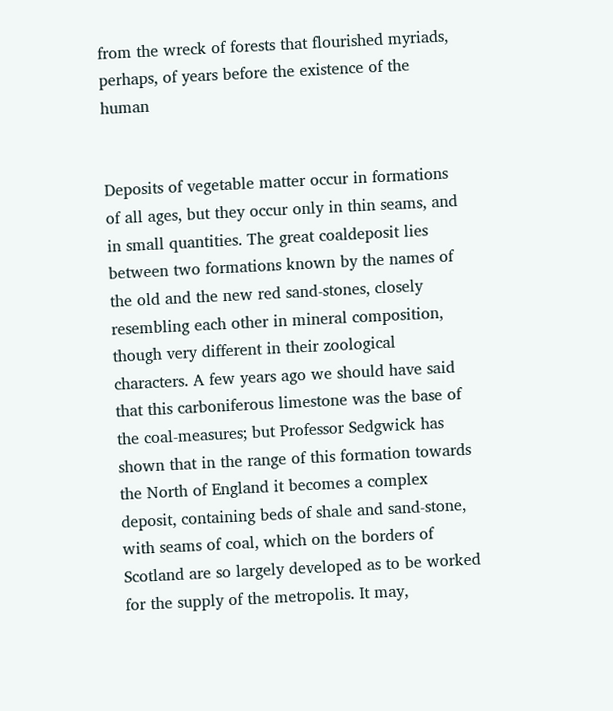from the wreck of forests that flourished myriads, perhaps, of years before the existence of the human


Deposits of vegetable matter occur in formations of all ages, but they occur only in thin seams, and in small quantities. The great coaldeposit lies between two formations known by the names of the old and the new red sand-stones, closely resembling each other in mineral composition, though very different in their zoological characters. A few years ago we should have said that this carboniferous limestone was the base of the coal-measures; but Professor Sedgwick has shown that in the range of this formation towards the North of England it becomes a complex deposit, containing beds of shale and sand-stone, with seams of coal, which on the borders of Scotland are so largely developed as to be worked for the supply of the metropolis. It may,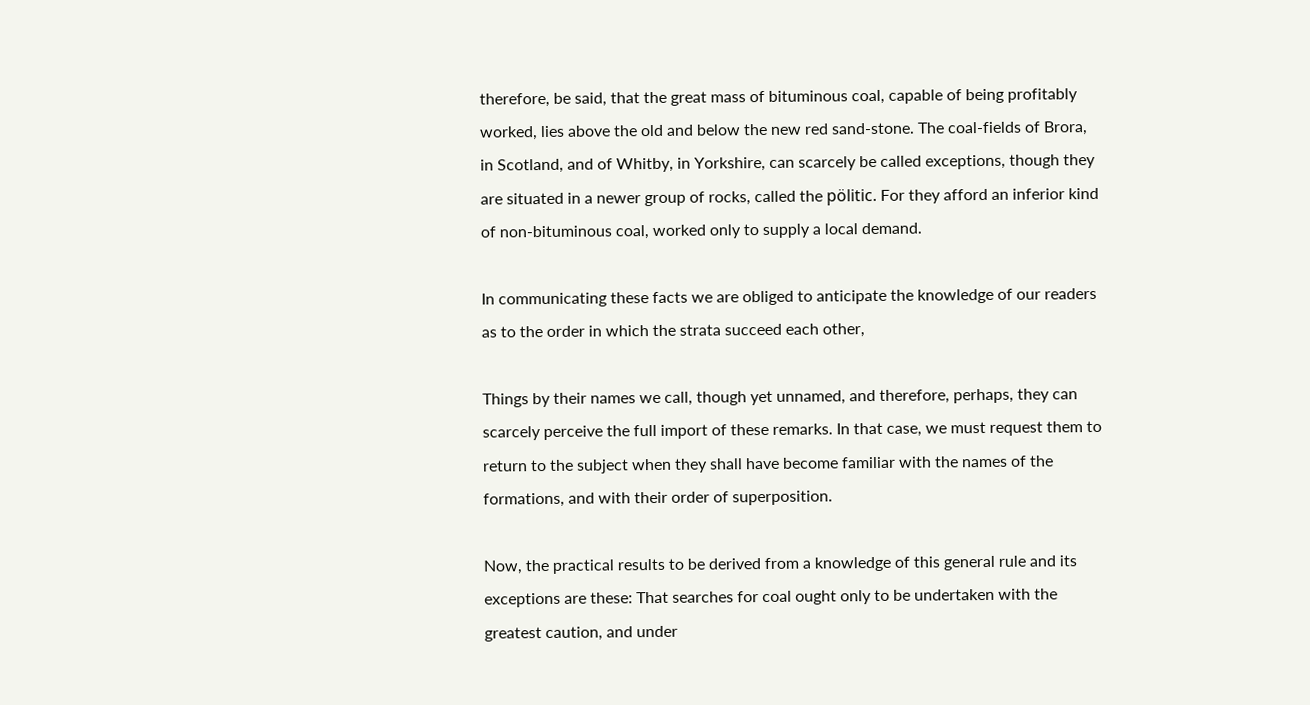therefore, be said, that the great mass of bituminous coal, capable of being profitably worked, lies above the old and below the new red sand-stone. The coal-fields of Brora, in Scotland, and of Whitby, in Yorkshire, can scarcely be called exceptions, though they are situated in a newer group of rocks, called the pölitic. For they afford an inferior kind of non-bituminous coal, worked only to supply a local demand.

In communicating these facts we are obliged to anticipate the knowledge of our readers as to the order in which the strata succeed each other,

Things by their names we call, though yet unnamed, and therefore, perhaps, they can scarcely perceive the full import of these remarks. In that case, we must request them to return to the subject when they shall have become familiar with the names of the formations, and with their order of superposition.

Now, the practical results to be derived from a knowledge of this general rule and its exceptions are these: That searches for coal ought only to be undertaken with the greatest caution, and under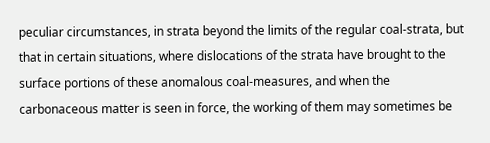peculiar circumstances, in strata beyond the limits of the regular coal-strata, but that in certain situations, where dislocations of the strata have brought to the surface portions of these anomalous coal-measures, and when the carbonaceous matter is seen in force, the working of them may sometimes be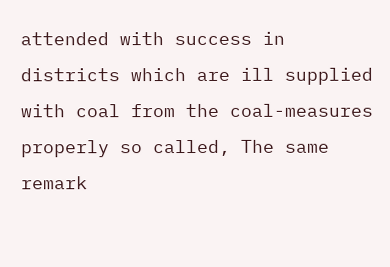attended with success in districts which are ill supplied with coal from the coal-measures properly so called, The same remark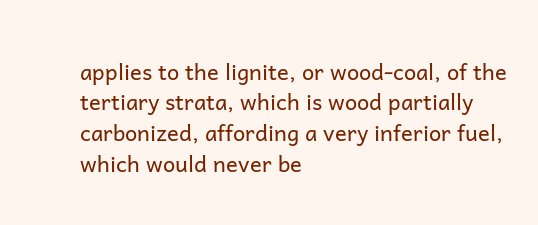applies to the lignite, or wood-coal, of the tertiary strata, which is wood partially carbonized, affording a very inferior fuel, which would never be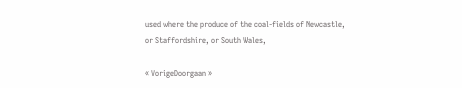used where the produce of the coal-fields of Newcastle, or Staffordshire, or South Wales,

« VorigeDoorgaan »